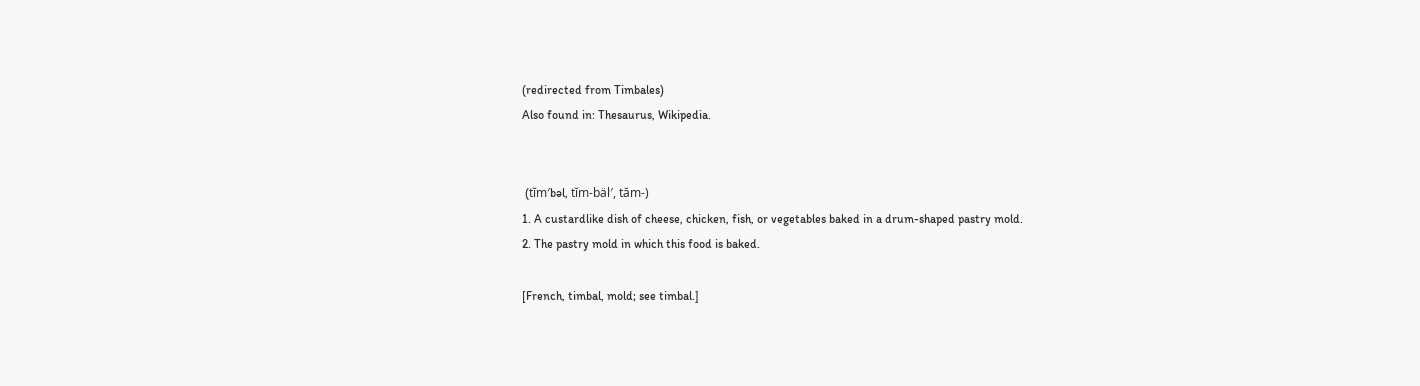(redirected from Timbales)
Also found in: Thesaurus, Wikipedia.


 (tĭm′bəl, tĭm-bäl′, tăm-)
1. A custardlike dish of cheese, chicken, fish, or vegetables baked in a drum-shaped pastry mold.
2. The pastry mold in which this food is baked.

[French, timbal, mold; see timbal.]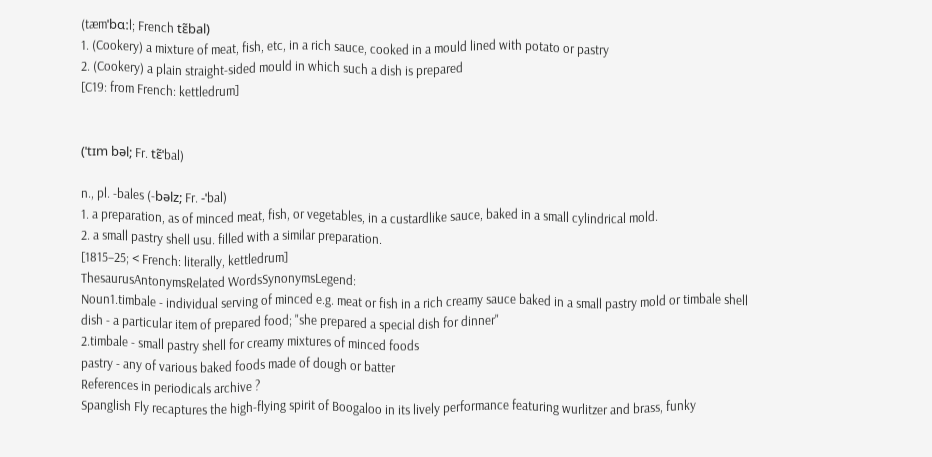(tæmˈbɑːl; French tɛ̃bal)
1. (Cookery) a mixture of meat, fish, etc, in a rich sauce, cooked in a mould lined with potato or pastry
2. (Cookery) a plain straight-sided mould in which such a dish is prepared
[C19: from French: kettledrum]


(ˈtɪm bəl; Fr. tɛ̃ˈbal)

n., pl. -bales (-bəlz; Fr. -ˈbal)
1. a preparation, as of minced meat, fish, or vegetables, in a custardlike sauce, baked in a small cylindrical mold.
2. a small pastry shell usu. filled with a similar preparation.
[1815–25; < French: literally, kettledrum]
ThesaurusAntonymsRelated WordsSynonymsLegend:
Noun1.timbale - individual serving of minced e.g. meat or fish in a rich creamy sauce baked in a small pastry mold or timbale shell
dish - a particular item of prepared food; "she prepared a special dish for dinner"
2.timbale - small pastry shell for creamy mixtures of minced foods
pastry - any of various baked foods made of dough or batter
References in periodicals archive ?
Spanglish Fly recaptures the high-flying spirit of Boogaloo in its lively performance featuring wurlitzer and brass, funky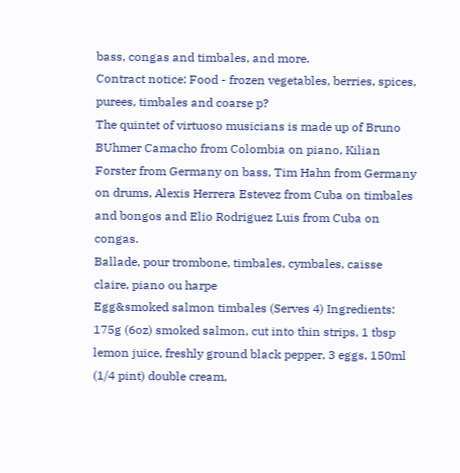bass, congas and timbales, and more.
Contract notice: Food - frozen vegetables, berries, spices, purees, timbales and coarse p?
The quintet of virtuoso musicians is made up of Bruno BUhmer Camacho from Colombia on piano, Kilian Forster from Germany on bass, Tim Hahn from Germany on drums, Alexis Herrera Estevez from Cuba on timbales and bongos and Elio Rodriguez Luis from Cuba on congas.
Ballade, pour trombone, timbales, cymbales, caisse claire, piano ou harpe
Egg&smoked salmon timbales (Serves 4) Ingredients: 175g (6oz) smoked salmon, cut into thin strips, 1 tbsp lemon juice, freshly ground black pepper, 3 eggs, 150ml (1/4 pint) double cream,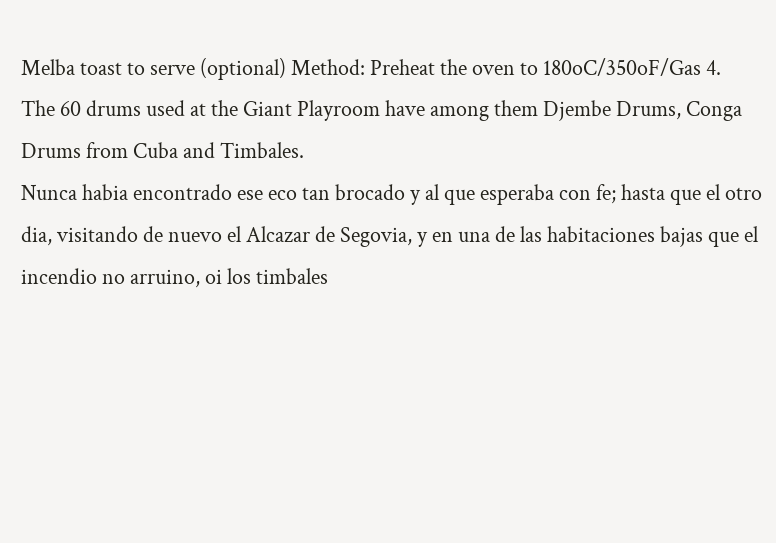Melba toast to serve (optional) Method: Preheat the oven to 180oC/350oF/Gas 4.
The 60 drums used at the Giant Playroom have among them Djembe Drums, Conga Drums from Cuba and Timbales.
Nunca habia encontrado ese eco tan brocado y al que esperaba con fe; hasta que el otro dia, visitando de nuevo el Alcazar de Segovia, y en una de las habitaciones bajas que el incendio no arruino, oi los timbales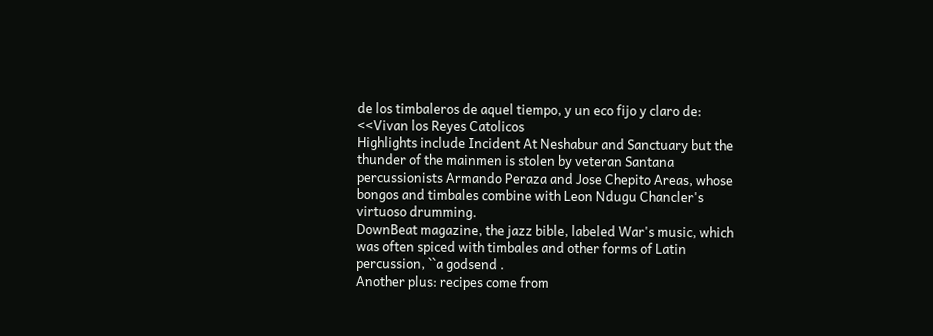de los timbaleros de aquel tiempo, y un eco fijo y claro de: <<Vivan los Reyes Catolicos
Highlights include Incident At Neshabur and Sanctuary but the thunder of the mainmen is stolen by veteran Santana percussionists Armando Peraza and Jose Chepito Areas, whose bongos and timbales combine with Leon Ndugu Chancler's virtuoso drumming.
DownBeat magazine, the jazz bible, labeled War's music, which was often spiced with timbales and other forms of Latin percussion, ``a godsend .
Another plus: recipes come from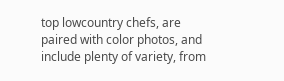top lowcountry chefs, are paired with color photos, and include plenty of variety, from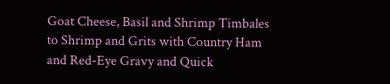Goat Cheese, Basil and Shrimp Timbales to Shrimp and Grits with Country Ham and Red-Eye Gravy and Quick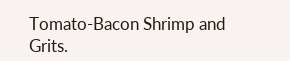Tomato-Bacon Shrimp and Grits.